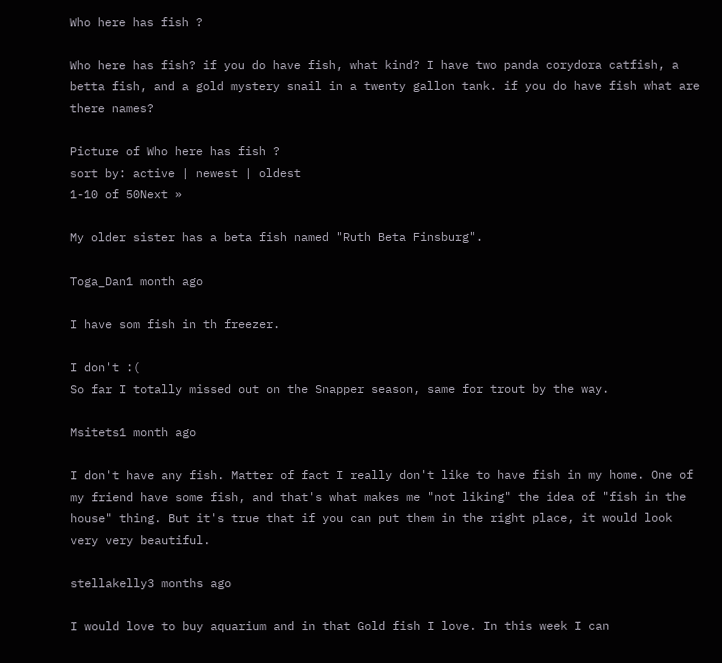Who here has fish ?

Who here has fish? if you do have fish, what kind? I have two panda corydora catfish, a betta fish, and a gold mystery snail in a twenty gallon tank. if you do have fish what are there names?

Picture of Who here has fish ?
sort by: active | newest | oldest
1-10 of 50Next »

My older sister has a beta fish named "Ruth Beta Finsburg".

Toga_Dan1 month ago

I have som fish in th freezer.

I don't :(
So far I totally missed out on the Snapper season, same for trout by the way.

Msitets1 month ago

I don't have any fish. Matter of fact I really don't like to have fish in my home. One of my friend have some fish, and that's what makes me "not liking" the idea of "fish in the house" thing. But it's true that if you can put them in the right place, it would look very very beautiful.

stellakelly3 months ago

I would love to buy aquarium and in that Gold fish I love. In this week I can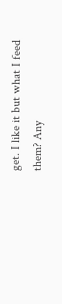get. I like it but what I feed them? Any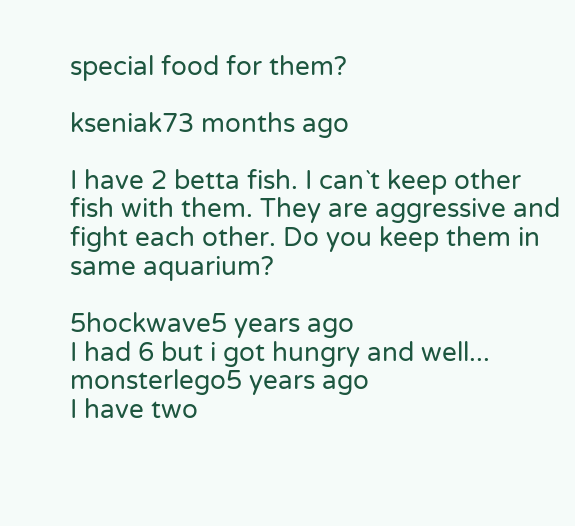special food for them?

kseniak73 months ago

I have 2 betta fish. I can`t keep other fish with them. They are aggressive and fight each other. Do you keep them in same aquarium?

5hockwave5 years ago
I had 6 but i got hungry and well...
monsterlego5 years ago
I have two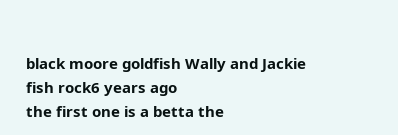black moore goldfish Wally and Jackie
fish rock6 years ago
the first one is a betta the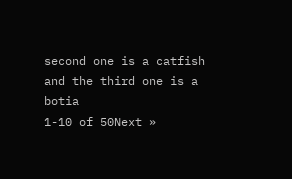second one is a catfish and the third one is a botia
1-10 of 50Next »